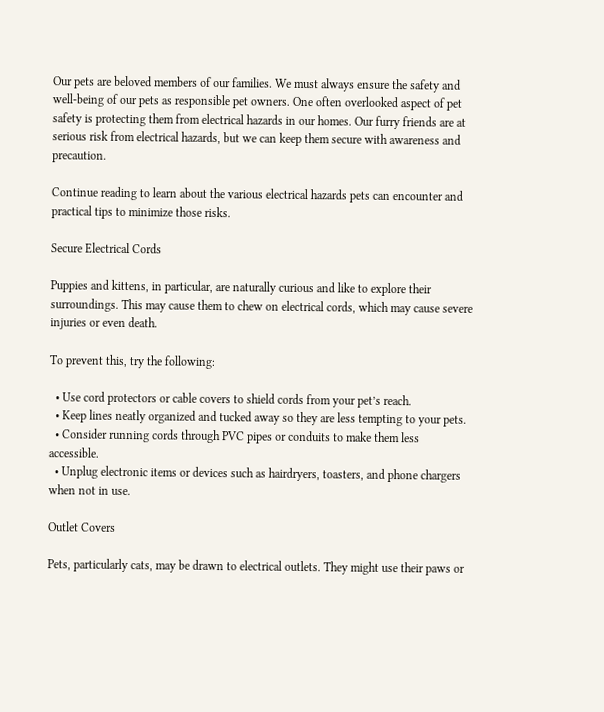Our pets are beloved members of our families. We must always ensure the safety and well-being of our pets as responsible pet owners. One often overlooked aspect of pet safety is protecting them from electrical hazards in our homes. Our furry friends are at serious risk from electrical hazards, but we can keep them secure with awareness and precaution.

Continue reading to learn about the various electrical hazards pets can encounter and practical tips to minimize those risks.

Secure Electrical Cords

Puppies and kittens, in particular, are naturally curious and like to explore their surroundings. This may cause them to chew on electrical cords, which may cause severe injuries or even death.

To prevent this, try the following:

  • Use cord protectors or cable covers to shield cords from your pet’s reach.
  • Keep lines neatly organized and tucked away so they are less tempting to your pets.
  • Consider running cords through PVC pipes or conduits to make them less accessible.
  • Unplug electronic items or devices such as hairdryers, toasters, and phone chargers when not in use.

Outlet Covers

Pets, particularly cats, may be drawn to electrical outlets. They might use their paws or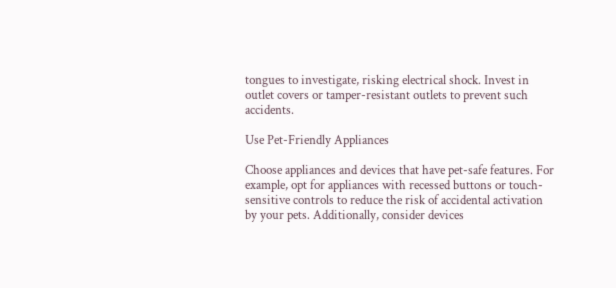tongues to investigate, risking electrical shock. Invest in outlet covers or tamper-resistant outlets to prevent such accidents.

Use Pet-Friendly Appliances

Choose appliances and devices that have pet-safe features. For example, opt for appliances with recessed buttons or touch-sensitive controls to reduce the risk of accidental activation by your pets. Additionally, consider devices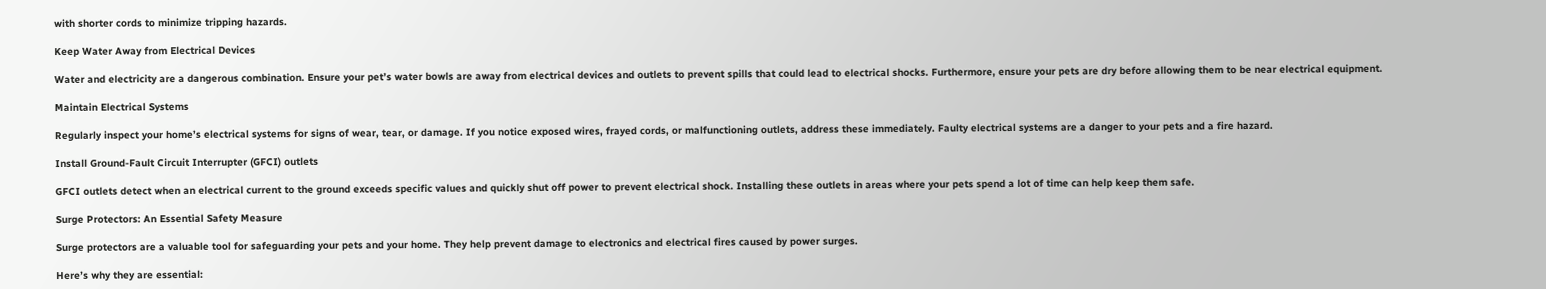with shorter cords to minimize tripping hazards.

Keep Water Away from Electrical Devices

Water and electricity are a dangerous combination. Ensure your pet’s water bowls are away from electrical devices and outlets to prevent spills that could lead to electrical shocks. Furthermore, ensure your pets are dry before allowing them to be near electrical equipment.

Maintain Electrical Systems

Regularly inspect your home’s electrical systems for signs of wear, tear, or damage. If you notice exposed wires, frayed cords, or malfunctioning outlets, address these immediately. Faulty electrical systems are a danger to your pets and a fire hazard.

Install Ground-Fault Circuit Interrupter (GFCI) outlets

GFCI outlets detect when an electrical current to the ground exceeds specific values and quickly shut off power to prevent electrical shock. Installing these outlets in areas where your pets spend a lot of time can help keep them safe.

Surge Protectors: An Essential Safety Measure

Surge protectors are a valuable tool for safeguarding your pets and your home. They help prevent damage to electronics and electrical fires caused by power surges.

Here’s why they are essential: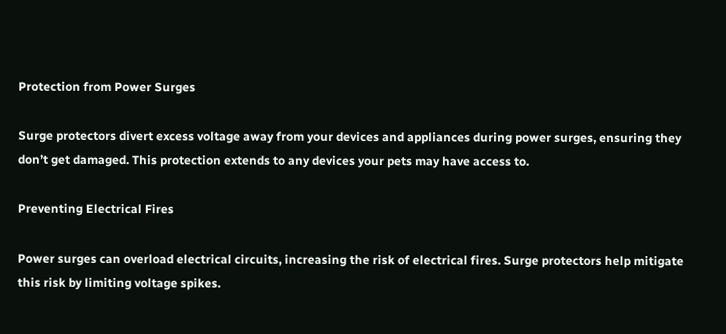Protection from Power Surges

Surge protectors divert excess voltage away from your devices and appliances during power surges, ensuring they don’t get damaged. This protection extends to any devices your pets may have access to.

Preventing Electrical Fires

Power surges can overload electrical circuits, increasing the risk of electrical fires. Surge protectors help mitigate this risk by limiting voltage spikes.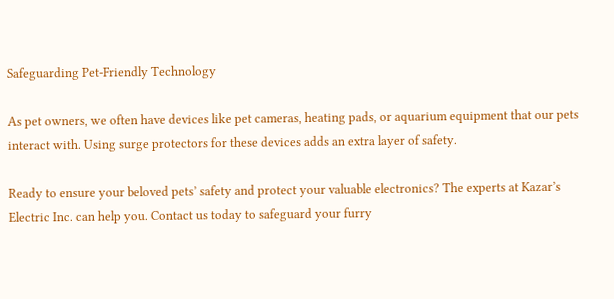Safeguarding Pet-Friendly Technology

As pet owners, we often have devices like pet cameras, heating pads, or aquarium equipment that our pets interact with. Using surge protectors for these devices adds an extra layer of safety.

Ready to ensure your beloved pets’ safety and protect your valuable electronics? The experts at Kazar’s Electric Inc. can help you. Contact us today to safeguard your furry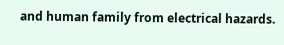and human family from electrical hazards.